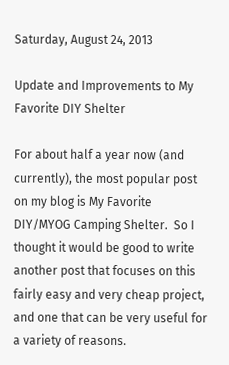Saturday, August 24, 2013

Update and Improvements to My Favorite DIY Shelter

For about half a year now (and currently), the most popular post on my blog is My Favorite DIY/MYOG Camping Shelter.  So I thought it would be good to write another post that focuses on this fairly easy and very cheap project, and one that can be very useful for a variety of reasons.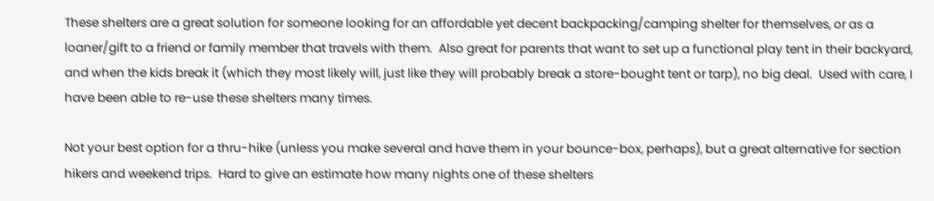These shelters are a great solution for someone looking for an affordable yet decent backpacking/camping shelter for themselves, or as a loaner/gift to a friend or family member that travels with them.  Also great for parents that want to set up a functional play tent in their backyard, and when the kids break it (which they most likely will, just like they will probably break a store-bought tent or tarp), no big deal.  Used with care, I have been able to re-use these shelters many times.

Not your best option for a thru-hike (unless you make several and have them in your bounce-box, perhaps), but a great alternative for section hikers and weekend trips.  Hard to give an estimate how many nights one of these shelters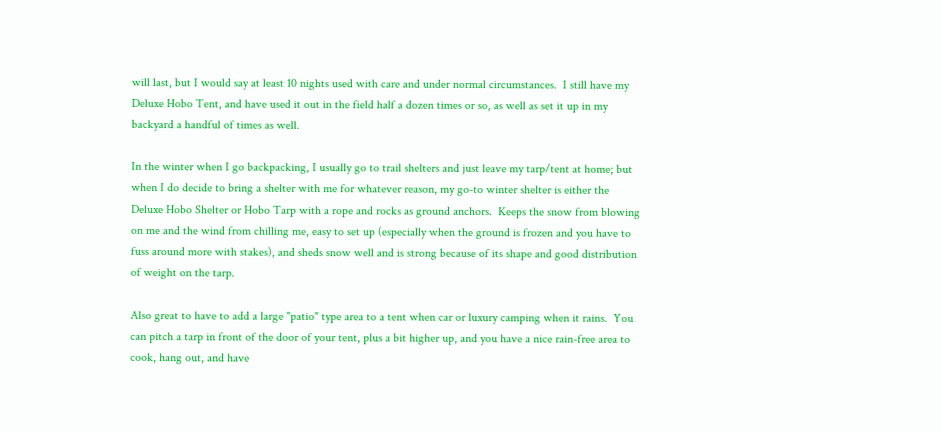will last, but I would say at least 10 nights used with care and under normal circumstances.  I still have my Deluxe Hobo Tent, and have used it out in the field half a dozen times or so, as well as set it up in my backyard a handful of times as well.

In the winter when I go backpacking, I usually go to trail shelters and just leave my tarp/tent at home; but when I do decide to bring a shelter with me for whatever reason, my go-to winter shelter is either the Deluxe Hobo Shelter or Hobo Tarp with a rope and rocks as ground anchors.  Keeps the snow from blowing on me and the wind from chilling me, easy to set up (especially when the ground is frozen and you have to fuss around more with stakes), and sheds snow well and is strong because of its shape and good distribution of weight on the tarp.

Also great to have to add a large "patio" type area to a tent when car or luxury camping when it rains.  You can pitch a tarp in front of the door of your tent, plus a bit higher up, and you have a nice rain-free area to cook, hang out, and have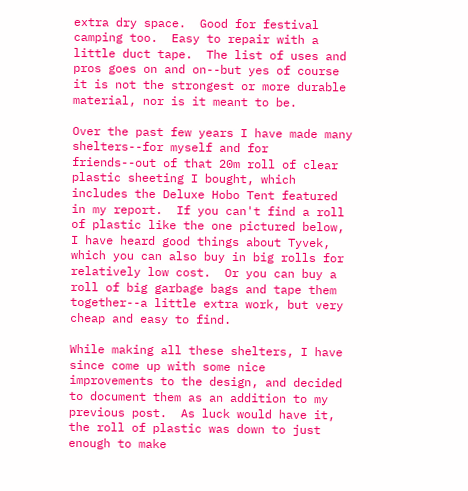extra dry space.  Good for festival camping too.  Easy to repair with a little duct tape.  The list of uses and pros goes on and on--but yes of course it is not the strongest or more durable material, nor is it meant to be.

Over the past few years I have made many shelters--for myself and for friends--out of that 20m roll of clear plastic sheeting I bought, which includes the Deluxe Hobo Tent featured in my report.  If you can't find a roll of plastic like the one pictured below, I have heard good things about Tyvek, which you can also buy in big rolls for relatively low cost.  Or you can buy a roll of big garbage bags and tape them together--a little extra work, but very cheap and easy to find.

While making all these shelters, I have since come up with some nice improvements to the design, and decided to document them as an addition to my previous post.  As luck would have it, the roll of plastic was down to just enough to make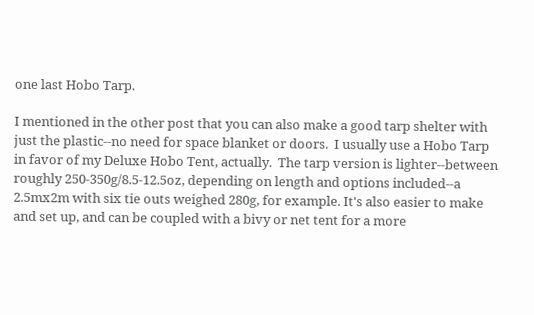one last Hobo Tarp.

I mentioned in the other post that you can also make a good tarp shelter with just the plastic--no need for space blanket or doors.  I usually use a Hobo Tarp in favor of my Deluxe Hobo Tent, actually.  The tarp version is lighter--between roughly 250-350g/8.5-12.5oz, depending on length and options included--a 2.5mx2m with six tie outs weighed 280g, for example. It's also easier to make and set up, and can be coupled with a bivy or net tent for a more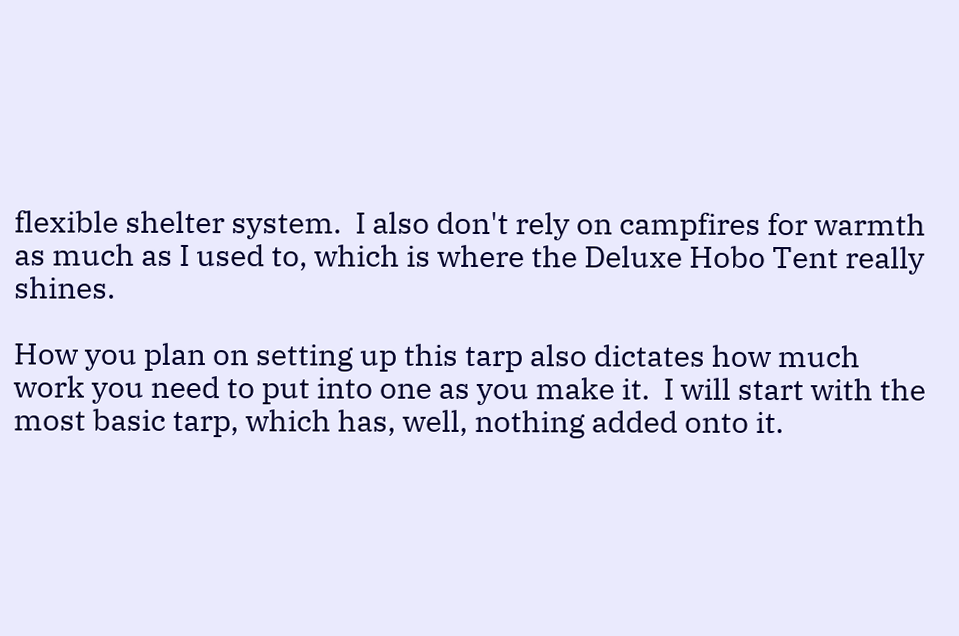flexible shelter system.  I also don't rely on campfires for warmth as much as I used to, which is where the Deluxe Hobo Tent really shines.

How you plan on setting up this tarp also dictates how much work you need to put into one as you make it.  I will start with the most basic tarp, which has, well, nothing added onto it.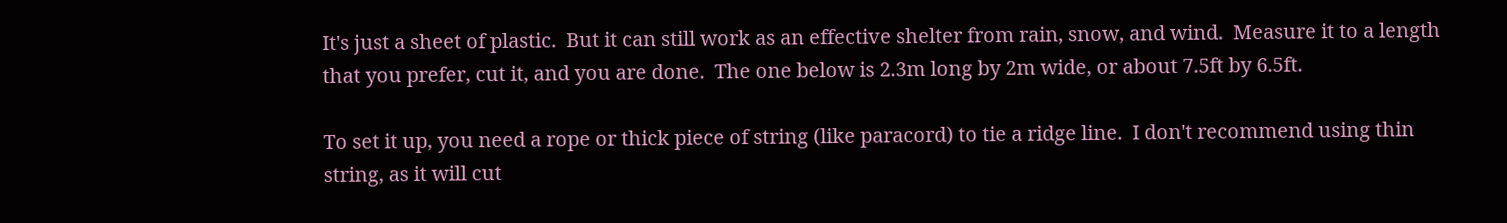It's just a sheet of plastic.  But it can still work as an effective shelter from rain, snow, and wind.  Measure it to a length that you prefer, cut it, and you are done.  The one below is 2.3m long by 2m wide, or about 7.5ft by 6.5ft.

To set it up, you need a rope or thick piece of string (like paracord) to tie a ridge line.  I don't recommend using thin string, as it will cut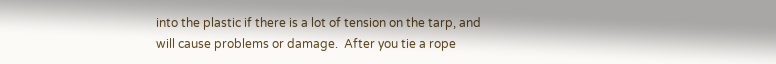into the plastic if there is a lot of tension on the tarp, and will cause problems or damage.  After you tie a rope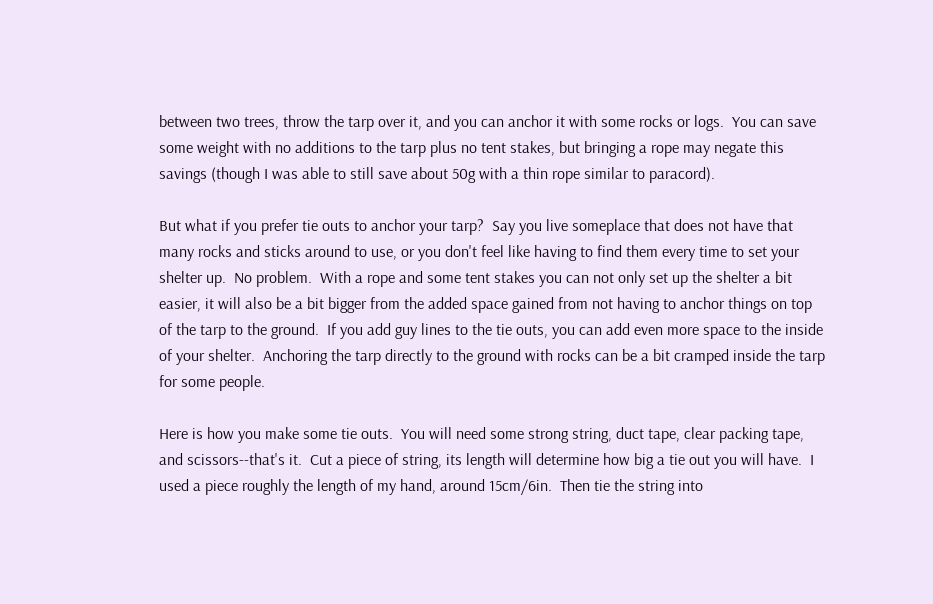between two trees, throw the tarp over it, and you can anchor it with some rocks or logs.  You can save some weight with no additions to the tarp plus no tent stakes, but bringing a rope may negate this savings (though I was able to still save about 50g with a thin rope similar to paracord).

But what if you prefer tie outs to anchor your tarp?  Say you live someplace that does not have that many rocks and sticks around to use, or you don't feel like having to find them every time to set your shelter up.  No problem.  With a rope and some tent stakes you can not only set up the shelter a bit easier, it will also be a bit bigger from the added space gained from not having to anchor things on top of the tarp to the ground.  If you add guy lines to the tie outs, you can add even more space to the inside of your shelter.  Anchoring the tarp directly to the ground with rocks can be a bit cramped inside the tarp for some people.

Here is how you make some tie outs.  You will need some strong string, duct tape, clear packing tape, and scissors--that's it.  Cut a piece of string, its length will determine how big a tie out you will have.  I used a piece roughly the length of my hand, around 15cm/6in.  Then tie the string into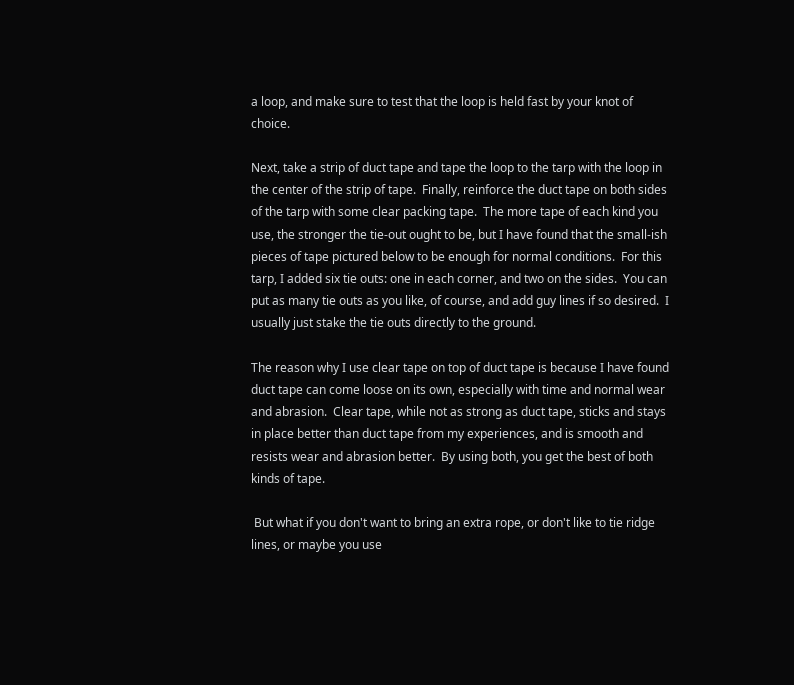a loop, and make sure to test that the loop is held fast by your knot of choice.

Next, take a strip of duct tape and tape the loop to the tarp with the loop in the center of the strip of tape.  Finally, reinforce the duct tape on both sides of the tarp with some clear packing tape.  The more tape of each kind you use, the stronger the tie-out ought to be, but I have found that the small-ish pieces of tape pictured below to be enough for normal conditions.  For this tarp, I added six tie outs: one in each corner, and two on the sides.  You can put as many tie outs as you like, of course, and add guy lines if so desired.  I usually just stake the tie outs directly to the ground.

The reason why I use clear tape on top of duct tape is because I have found duct tape can come loose on its own, especially with time and normal wear and abrasion.  Clear tape, while not as strong as duct tape, sticks and stays in place better than duct tape from my experiences, and is smooth and resists wear and abrasion better.  By using both, you get the best of both kinds of tape.

 But what if you don't want to bring an extra rope, or don't like to tie ridge lines, or maybe you use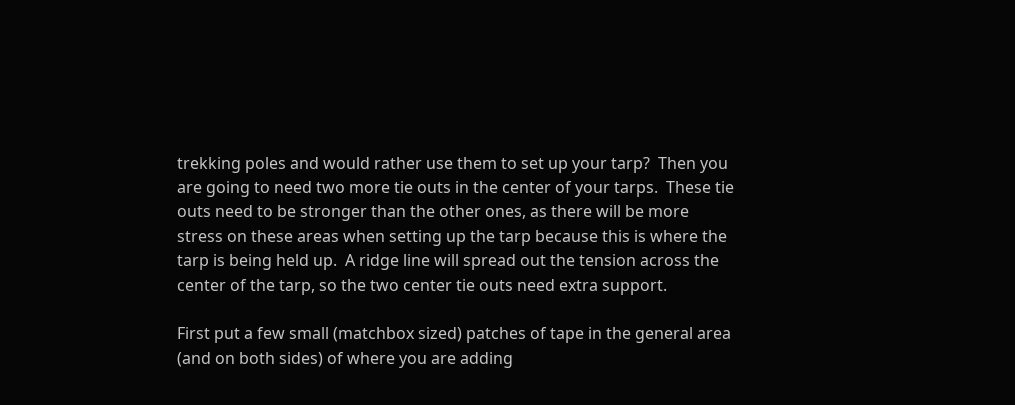trekking poles and would rather use them to set up your tarp?  Then you are going to need two more tie outs in the center of your tarps.  These tie outs need to be stronger than the other ones, as there will be more stress on these areas when setting up the tarp because this is where the tarp is being held up.  A ridge line will spread out the tension across the center of the tarp, so the two center tie outs need extra support.

First put a few small (matchbox sized) patches of tape in the general area (and on both sides) of where you are adding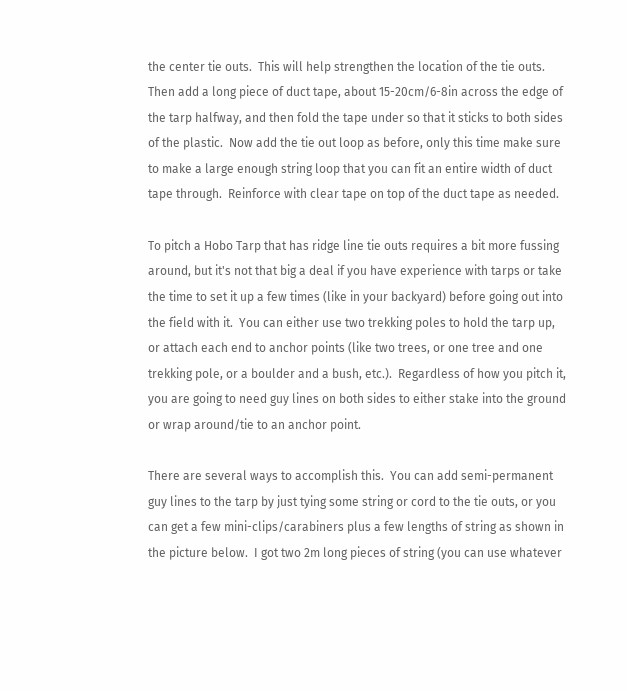the center tie outs.  This will help strengthen the location of the tie outs.  Then add a long piece of duct tape, about 15-20cm/6-8in across the edge of the tarp halfway, and then fold the tape under so that it sticks to both sides of the plastic.  Now add the tie out loop as before, only this time make sure to make a large enough string loop that you can fit an entire width of duct tape through.  Reinforce with clear tape on top of the duct tape as needed.

To pitch a Hobo Tarp that has ridge line tie outs requires a bit more fussing around, but it's not that big a deal if you have experience with tarps or take the time to set it up a few times (like in your backyard) before going out into the field with it.  You can either use two trekking poles to hold the tarp up, or attach each end to anchor points (like two trees, or one tree and one trekking pole, or a boulder and a bush, etc.).  Regardless of how you pitch it, you are going to need guy lines on both sides to either stake into the ground or wrap around/tie to an anchor point.

There are several ways to accomplish this.  You can add semi-permanent guy lines to the tarp by just tying some string or cord to the tie outs, or you can get a few mini-clips/carabiners plus a few lengths of string as shown in the picture below.  I got two 2m long pieces of string (you can use whatever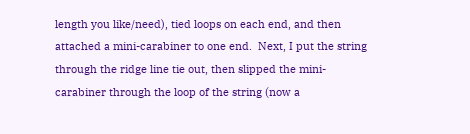length you like/need), tied loops on each end, and then attached a mini-carabiner to one end.  Next, I put the string through the ridge line tie out, then slipped the mini-carabiner through the loop of the string (now a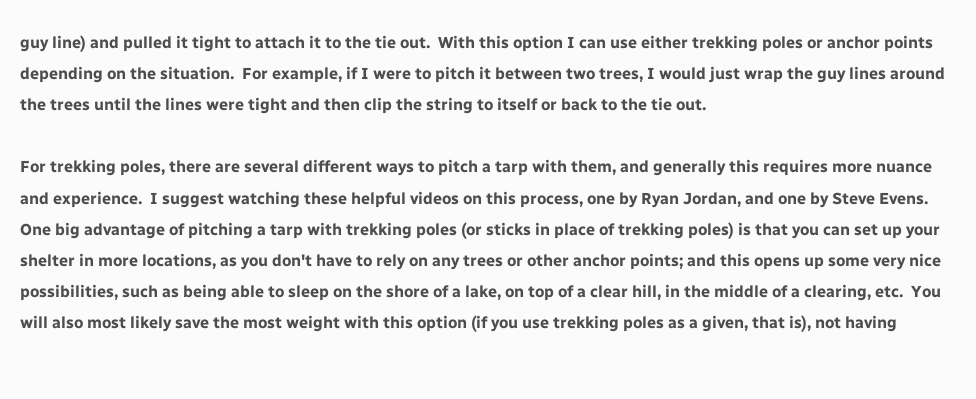guy line) and pulled it tight to attach it to the tie out.  With this option I can use either trekking poles or anchor points depending on the situation.  For example, if I were to pitch it between two trees, I would just wrap the guy lines around the trees until the lines were tight and then clip the string to itself or back to the tie out.

For trekking poles, there are several different ways to pitch a tarp with them, and generally this requires more nuance and experience.  I suggest watching these helpful videos on this process, one by Ryan Jordan, and one by Steve Evens.  One big advantage of pitching a tarp with trekking poles (or sticks in place of trekking poles) is that you can set up your shelter in more locations, as you don't have to rely on any trees or other anchor points; and this opens up some very nice possibilities, such as being able to sleep on the shore of a lake, on top of a clear hill, in the middle of a clearing, etc.  You will also most likely save the most weight with this option (if you use trekking poles as a given, that is), not having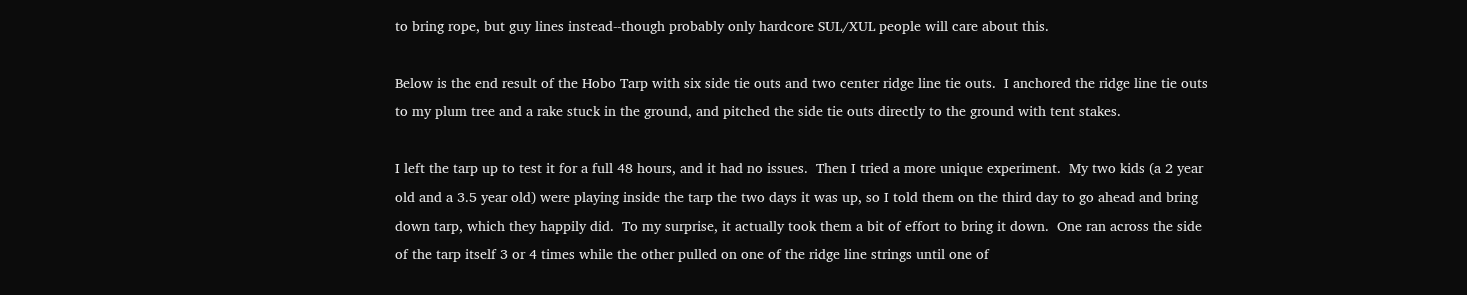to bring rope, but guy lines instead--though probably only hardcore SUL/XUL people will care about this.

Below is the end result of the Hobo Tarp with six side tie outs and two center ridge line tie outs.  I anchored the ridge line tie outs to my plum tree and a rake stuck in the ground, and pitched the side tie outs directly to the ground with tent stakes.

I left the tarp up to test it for a full 48 hours, and it had no issues.  Then I tried a more unique experiment.  My two kids (a 2 year old and a 3.5 year old) were playing inside the tarp the two days it was up, so I told them on the third day to go ahead and bring down tarp, which they happily did.  To my surprise, it actually took them a bit of effort to bring it down.  One ran across the side of the tarp itself 3 or 4 times while the other pulled on one of the ridge line strings until one of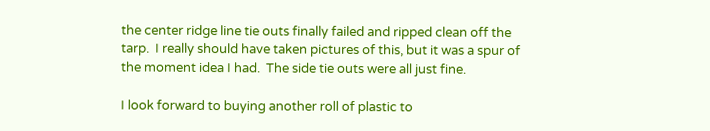the center ridge line tie outs finally failed and ripped clean off the tarp.  I really should have taken pictures of this, but it was a spur of the moment idea I had.  The side tie outs were all just fine.

I look forward to buying another roll of plastic to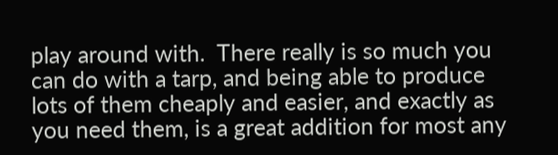play around with.  There really is so much you can do with a tarp, and being able to produce lots of them cheaply and easier, and exactly as you need them, is a great addition for most any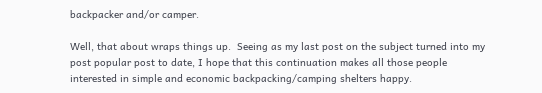backpacker and/or camper.

Well, that about wraps things up.  Seeing as my last post on the subject turned into my post popular post to date, I hope that this continuation makes all those people interested in simple and economic backpacking/camping shelters happy.